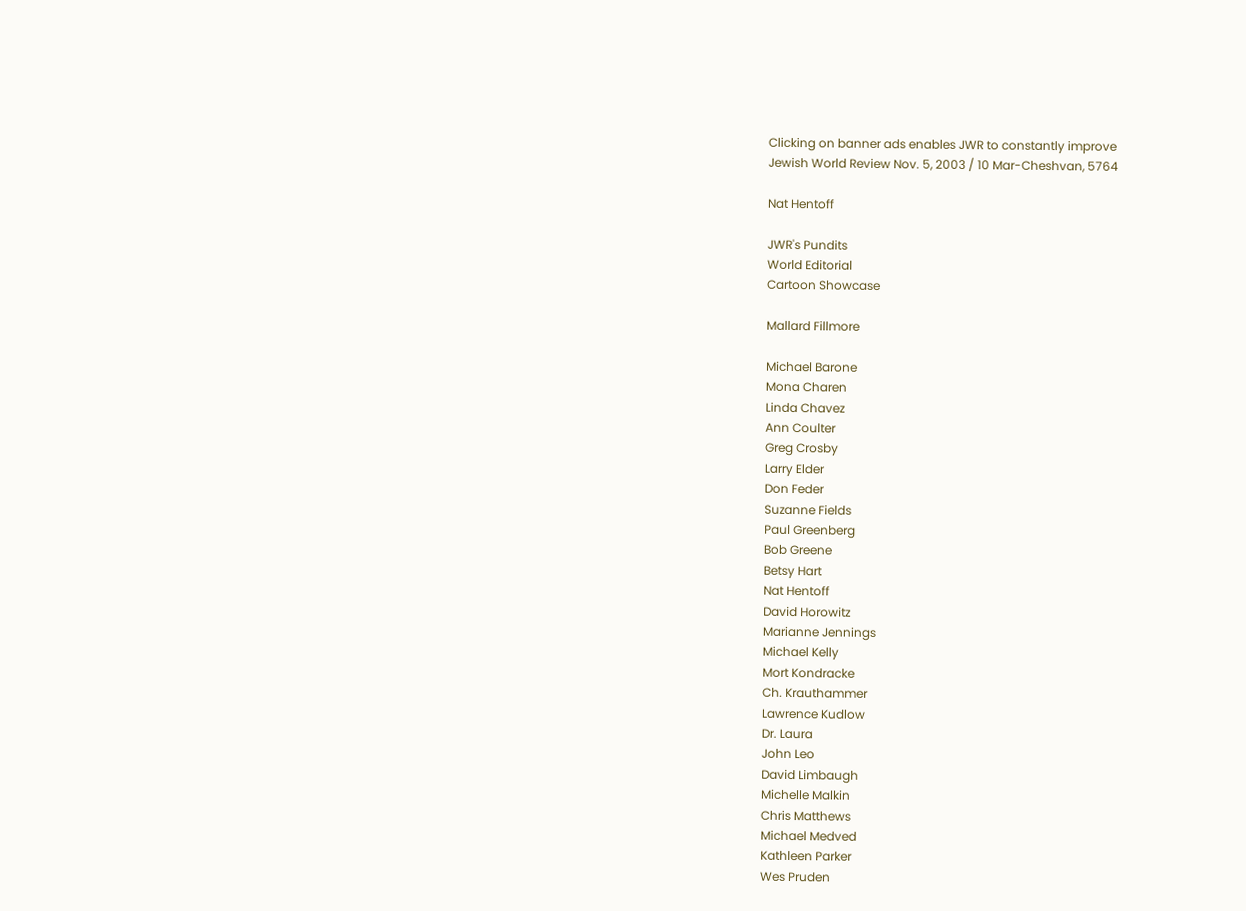Clicking on banner ads enables JWR to constantly improve
Jewish World Review Nov. 5, 2003 / 10 Mar-Cheshvan, 5764

Nat Hentoff

JWR's Pundits
World Editorial
Cartoon Showcase

Mallard Fillmore

Michael Barone
Mona Charen
Linda Chavez
Ann Coulter
Greg Crosby
Larry Elder
Don Feder
Suzanne Fields
Paul Greenberg
Bob Greene
Betsy Hart
Nat Hentoff
David Horowitz
Marianne Jennings
Michael Kelly
Mort Kondracke
Ch. Krauthammer
Lawrence Kudlow
Dr. Laura
John Leo
David Limbaugh
Michelle Malkin
Chris Matthews
Michael Medved
Kathleen Parker
Wes Pruden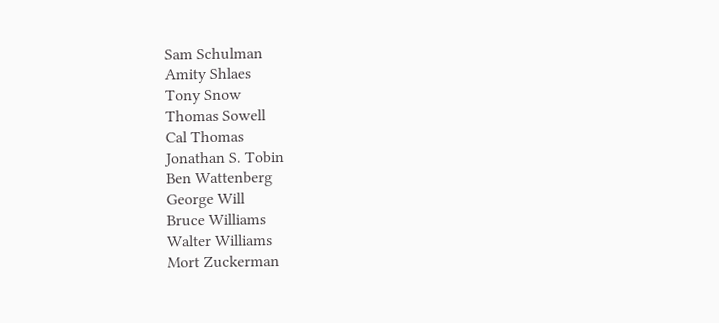Sam Schulman
Amity Shlaes
Tony Snow
Thomas Sowell
Cal Thomas
Jonathan S. Tobin
Ben Wattenberg
George Will
Bruce Williams
Walter Williams
Mort Zuckerman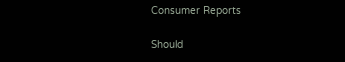Consumer Reports

Should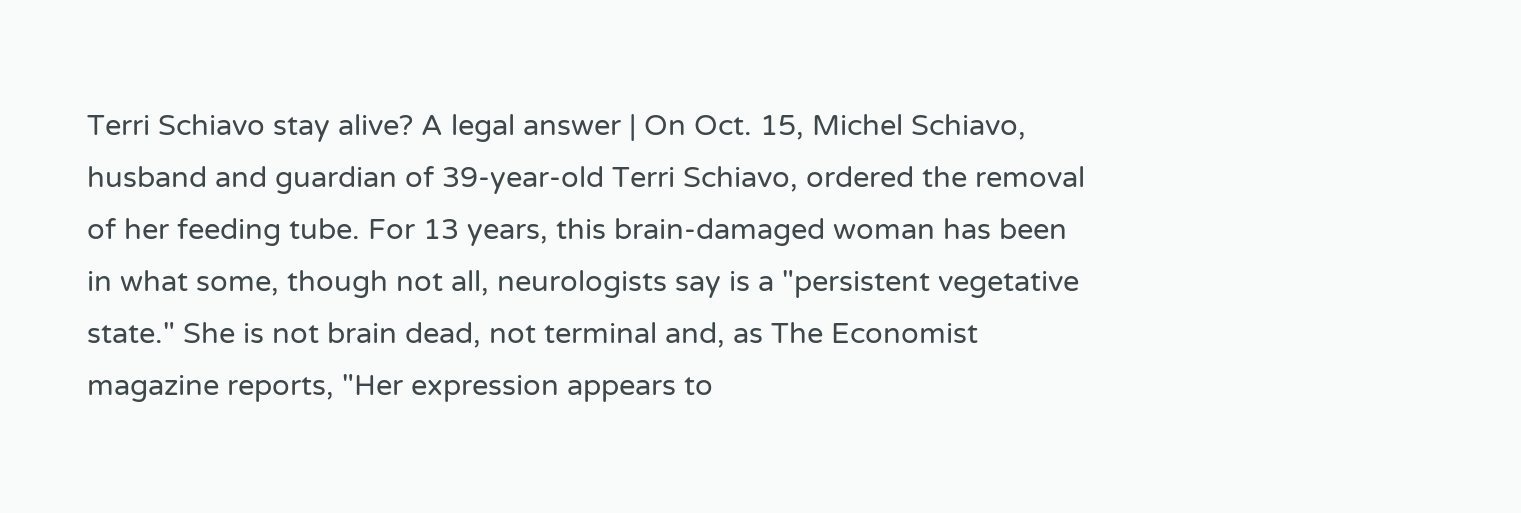Terri Schiavo stay alive? A legal answer | On Oct. 15, Michel Schiavo, husband and guardian of 39-year-old Terri Schiavo, ordered the removal of her feeding tube. For 13 years, this brain-damaged woman has been in what some, though not all, neurologists say is a "persistent vegetative state." She is not brain dead, not terminal and, as The Economist magazine reports, "Her expression appears to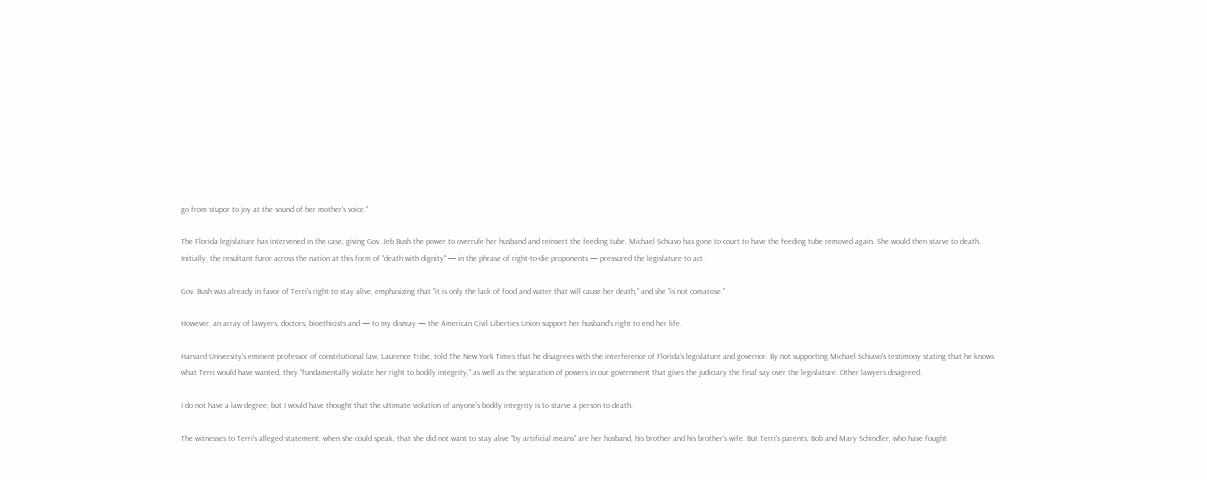go from stupor to joy at the sound of her mother's voice."

The Florida legislature has intervened in the case, giving Gov. Jeb Bush the power to overrule her husband and reinsert the feeding tube. Michael Schiavo has gone to court to have the feeding tube removed again. She would then starve to death. Initially, the resultant furor across the nation at this form of "death with dignity" — in the phrase of right-to-die proponents — pressured the legislature to act.

Gov. Bush was already in favor of Terri's right to stay alive, emphasizing that "it is only the lack of food and water that will cause her death," and she "is not comatose."

However, an array of lawyers, doctors, bioethicists and — to my dismay — the American Civil Liberties Union support her husband's right to end her life.

Harvard University's eminent professor of constitutional law, Laurence Tribe, told The New York Times that he disagrees with the interference of Florida's legislature and governor. By not supporting Michael Schiavo's testimony stating that he knows what Terri would have wanted, they "fundamentally violate her right to bodily integrity," as well as the separation of powers in our government that gives the judiciary the final say over the legislature. Other lawyers disagreed.

I do not have a law degree, but I would have thought that the ultimate violation of anyone's bodily integrity is to starve a person to death.

The witnesses to Terri's alleged statement, when she could speak, that she did not want to stay alive "by artificial means" are her husband, his brother and his brother's wife. But Terri's parents, Bob and Mary Schindler, who have fought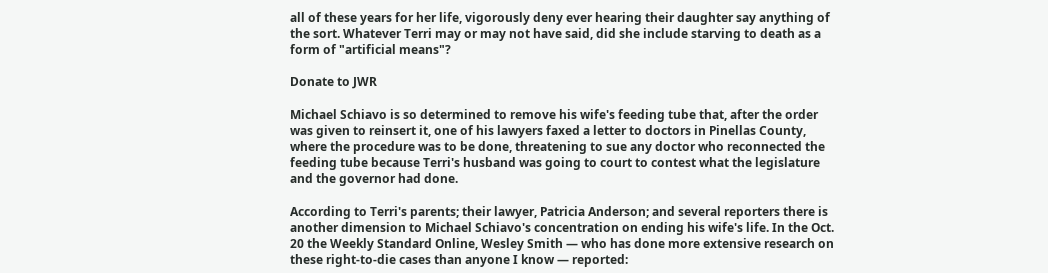all of these years for her life, vigorously deny ever hearing their daughter say anything of the sort. Whatever Terri may or may not have said, did she include starving to death as a form of "artificial means"?

Donate to JWR

Michael Schiavo is so determined to remove his wife's feeding tube that, after the order was given to reinsert it, one of his lawyers faxed a letter to doctors in Pinellas County, where the procedure was to be done, threatening to sue any doctor who reconnected the feeding tube because Terri's husband was going to court to contest what the legislature and the governor had done.

According to Terri's parents; their lawyer, Patricia Anderson; and several reporters there is another dimension to Michael Schiavo's concentration on ending his wife's life. In the Oct. 20 the Weekly Standard Online, Wesley Smith — who has done more extensive research on these right-to-die cases than anyone I know — reported: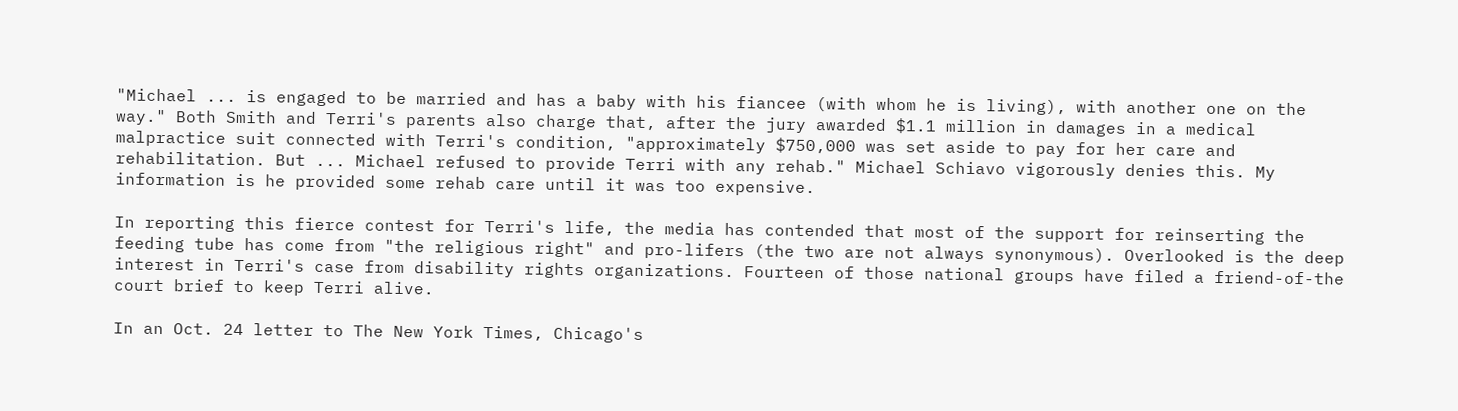"Michael ... is engaged to be married and has a baby with his fiancee (with whom he is living), with another one on the way." Both Smith and Terri's parents also charge that, after the jury awarded $1.1 million in damages in a medical malpractice suit connected with Terri's condition, "approximately $750,000 was set aside to pay for her care and rehabilitation. But ... Michael refused to provide Terri with any rehab." Michael Schiavo vigorously denies this. My information is he provided some rehab care until it was too expensive.

In reporting this fierce contest for Terri's life, the media has contended that most of the support for reinserting the feeding tube has come from "the religious right" and pro-lifers (the two are not always synonymous). Overlooked is the deep interest in Terri's case from disability rights organizations. Fourteen of those national groups have filed a friend-of-the court brief to keep Terri alive.

In an Oct. 24 letter to The New York Times, Chicago's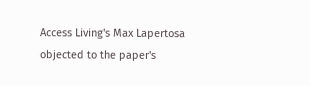Access Living's Max Lapertosa objected to the paper's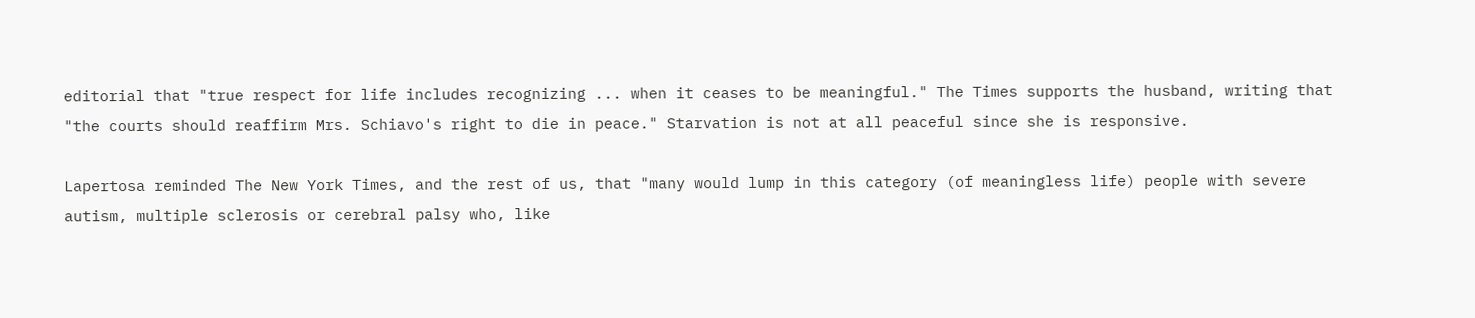editorial that "true respect for life includes recognizing ... when it ceases to be meaningful." The Times supports the husband, writing that "the courts should reaffirm Mrs. Schiavo's right to die in peace." Starvation is not at all peaceful since she is responsive.

Lapertosa reminded The New York Times, and the rest of us, that "many would lump in this category (of meaningless life) people with severe autism, multiple sclerosis or cerebral palsy who, like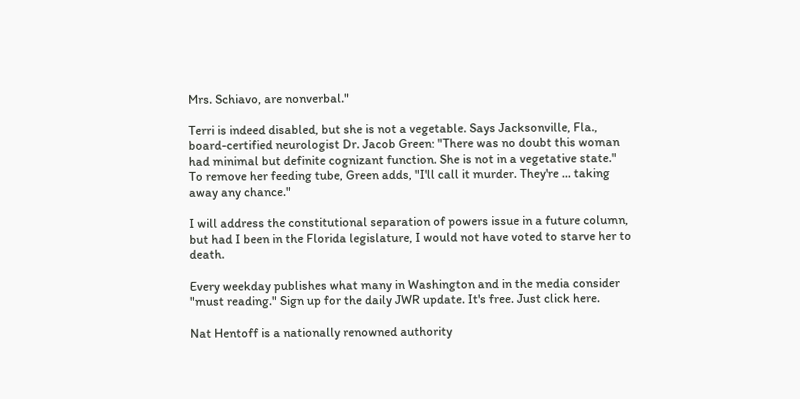Mrs. Schiavo, are nonverbal."

Terri is indeed disabled, but she is not a vegetable. Says Jacksonville, Fla., board-certified neurologist Dr. Jacob Green: "There was no doubt this woman had minimal but definite cognizant function. She is not in a vegetative state." To remove her feeding tube, Green adds, "I'll call it murder. They're ... taking away any chance."

I will address the constitutional separation of powers issue in a future column, but had I been in the Florida legislature, I would not have voted to starve her to death.

Every weekday publishes what many in Washington and in the media consider "must reading." Sign up for the daily JWR update. It's free. Just click here.

Nat Hentoff is a nationally renowned authority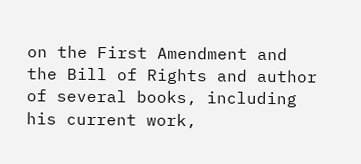on the First Amendment and the Bill of Rights and author of several books, including his current work,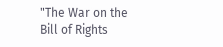"The War on the Bill of Rights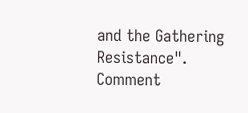and the Gathering Resistance". Comment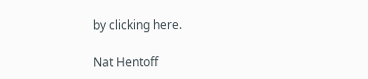by clicking here.

Nat Hentoff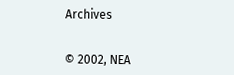Archives


© 2002, NEA